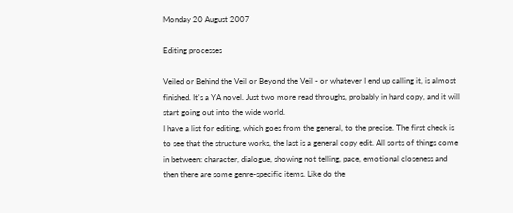Monday 20 August 2007

Editing processes

Veiled or Behind the Veil or Beyond the Veil - or whatever I end up calling it, is almost finished. It's a YA novel. Just two more read throughs, probably in hard copy, and it will start going out into the wide world.
I have a list for editing, which goes from the general, to the precise. The first check is to see that the structure works, the last is a general copy edit. All sorts of things come in between: character, dialogue, showing not telling, pace, emotional closeness and then there are some genre-specific items. Like do the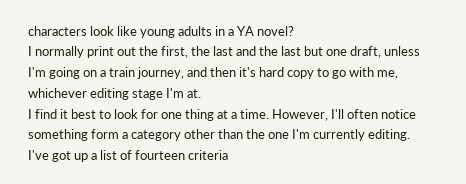characters look like young adults in a YA novel?
I normally print out the first, the last and the last but one draft, unless I'm going on a train journey, and then it's hard copy to go with me, whichever editing stage I'm at.
I find it best to look for one thing at a time. However, I'll often notice something form a category other than the one I'm currently editing. I've got up a list of fourteen criteria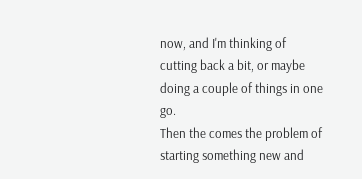now, and I'm thinking of cutting back a bit, or maybe doing a couple of things in one go.
Then the comes the problem of starting something new and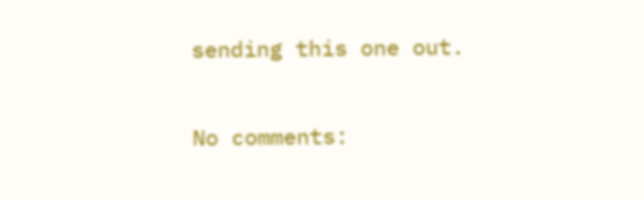sending this one out.

No comments: